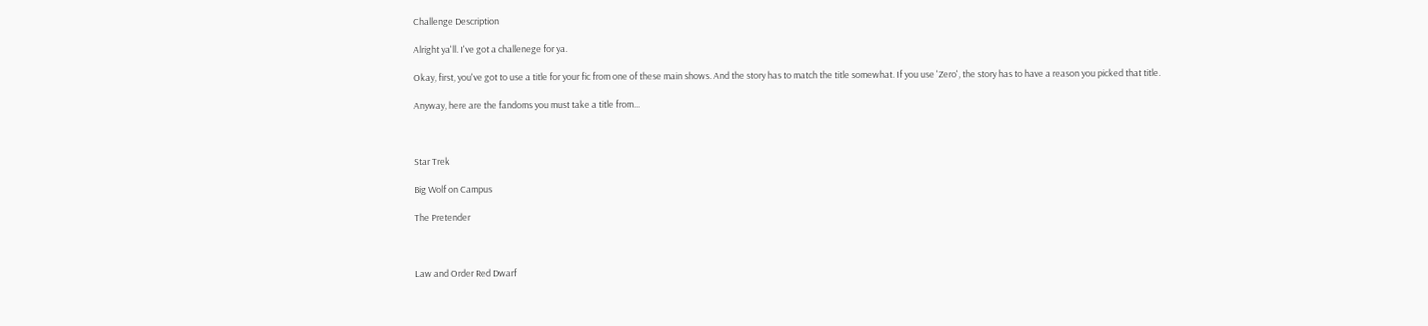Challenge Description

Alright ya'll. I've got a challenege for ya.

Okay, first, you've got to use a title for your fic from one of these main shows. And the story has to match the title somewhat. If you use 'Zero', the story has to have a reason you picked that title.

Anyway, here are the fandoms you must take a title from...



Star Trek

Big Wolf on Campus

The Pretender



Law and Order Red Dwarf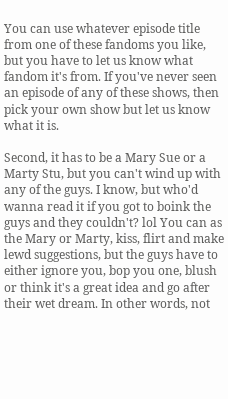You can use whatever episode title from one of these fandoms you like, but you have to let us know what fandom it's from. If you've never seen an episode of any of these shows, then pick your own show but let us know what it is.

Second, it has to be a Mary Sue or a Marty Stu, but you can't wind up with any of the guys. I know, but who'd wanna read it if you got to boink the guys and they couldn't? lol You can as the Mary or Marty, kiss, flirt and make lewd suggestions, but the guys have to either ignore you, bop you one, blush or think it's a great idea and go after their wet dream. In other words, not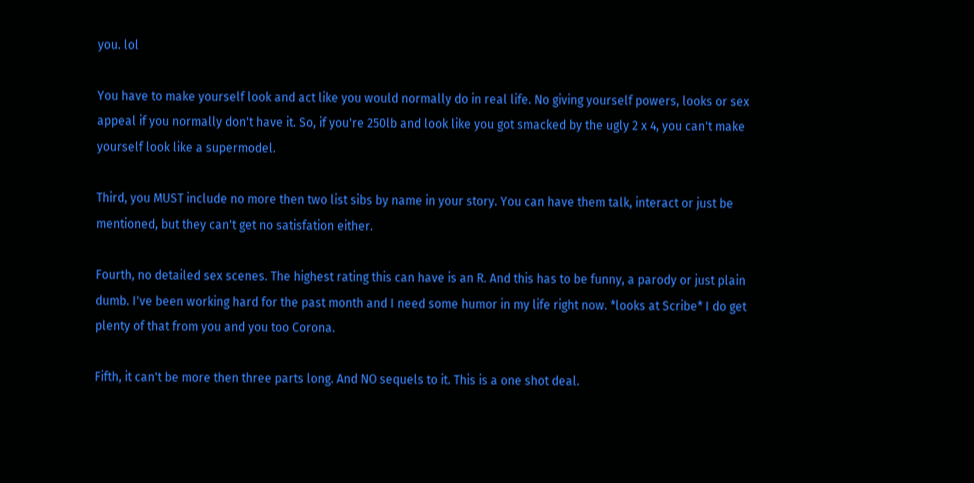you. lol

You have to make yourself look and act like you would normally do in real life. No giving yourself powers, looks or sex appeal if you normally don't have it. So, if you're 250lb and look like you got smacked by the ugly 2 x 4, you can't make yourself look like a supermodel.

Third, you MUST include no more then two list sibs by name in your story. You can have them talk, interact or just be mentioned, but they can't get no satisfation either.

Fourth, no detailed sex scenes. The highest rating this can have is an R. And this has to be funny, a parody or just plain dumb. I've been working hard for the past month and I need some humor in my life right now. *looks at Scribe* I do get plenty of that from you and you too Corona.

Fifth, it can't be more then three parts long. And NO sequels to it. This is a one shot deal.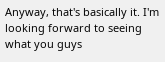Anyway, that's basically it. I'm looking forward to seeing what you guys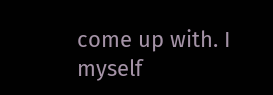come up with. I myself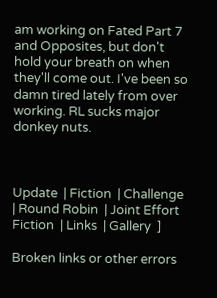am working on Fated Part 7 and Opposites, but don't hold your breath on when they'll come out. I've been so damn tired lately from over working. RL sucks major donkey nuts.



Update  | Fiction  | Challenge  | Round Robin  | Joint Effort Fiction  | Links  | Gallery  ]

Broken links or other errors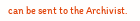can be sent to the Archivist.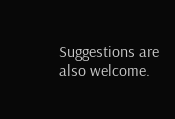Suggestions are also welcome.